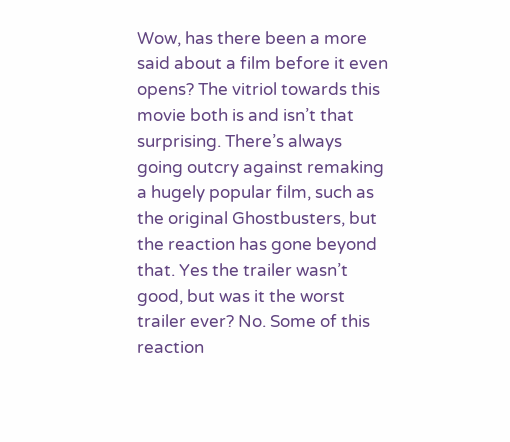Wow, has there been a more said about a film before it even opens? The vitriol towards this movie both is and isn’t that surprising. There’s always going outcry against remaking a hugely popular film, such as the original Ghostbusters, but the reaction has gone beyond that. Yes the trailer wasn’t good, but was it the worst trailer ever? No. Some of this reaction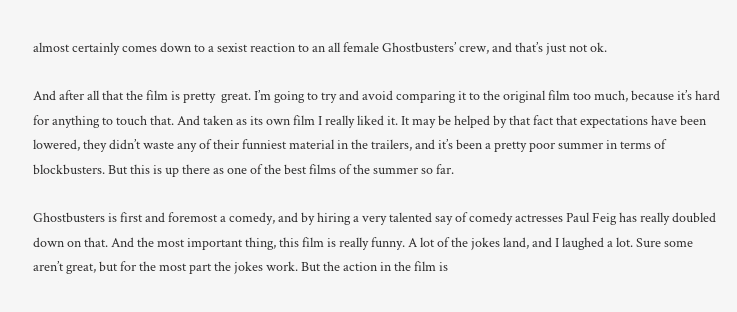almost certainly comes down to a sexist reaction to an all female Ghostbusters’ crew, and that’s just not ok.

And after all that the film is pretty  great. I’m going to try and avoid comparing it to the original film too much, because it’s hard for anything to touch that. And taken as its own film I really liked it. It may be helped by that fact that expectations have been lowered, they didn’t waste any of their funniest material in the trailers, and it’s been a pretty poor summer in terms of blockbusters. But this is up there as one of the best films of the summer so far.

Ghostbusters is first and foremost a comedy, and by hiring a very talented say of comedy actresses Paul Feig has really doubled down on that. And the most important thing, this film is really funny. A lot of the jokes land, and I laughed a lot. Sure some aren’t great, but for the most part the jokes work. But the action in the film is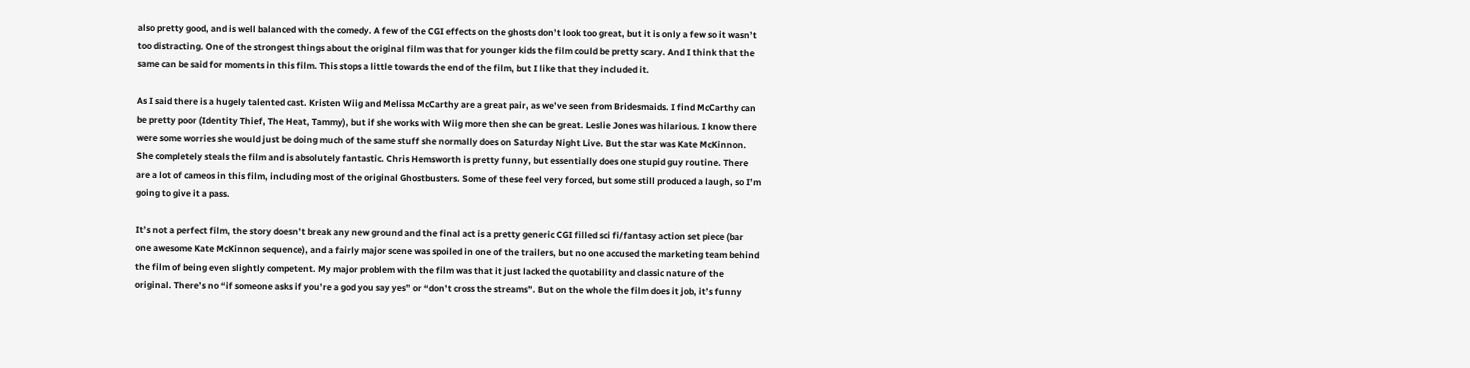also pretty good, and is well balanced with the comedy. A few of the CGI effects on the ghosts don’t look too great, but it is only a few so it wasn’t too distracting. One of the strongest things about the original film was that for younger kids the film could be pretty scary. And I think that the same can be said for moments in this film. This stops a little towards the end of the film, but I like that they included it.

As I said there is a hugely talented cast. Kristen Wiig and Melissa McCarthy are a great pair, as we’ve seen from Bridesmaids. I find McCarthy can be pretty poor (Identity Thief, The Heat, Tammy), but if she works with Wiig more then she can be great. Leslie Jones was hilarious. I know there were some worries she would just be doing much of the same stuff she normally does on Saturday Night Live. But the star was Kate McKinnon. She completely steals the film and is absolutely fantastic. Chris Hemsworth is pretty funny, but essentially does one stupid guy routine. There are a lot of cameos in this film, including most of the original Ghostbusters. Some of these feel very forced, but some still produced a laugh, so I’m going to give it a pass.

It’s not a perfect film, the story doesn’t break any new ground and the final act is a pretty generic CGI filled sci fi/fantasy action set piece (bar one awesome Kate McKinnon sequence), and a fairly major scene was spoiled in one of the trailers, but no one accused the marketing team behind the film of being even slightly competent. My major problem with the film was that it just lacked the quotability and classic nature of the original. There’s no “if someone asks if you’re a god you say yes” or “don’t cross the streams”. But on the whole the film does it job, it’s funny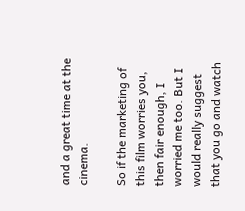and a great time at the cinema.

So if the marketing of this film worries you, then fair enough, I worried me too. But I would really suggest that you go and watch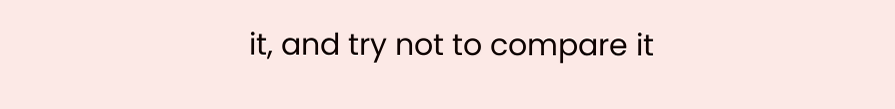it, and try not to compare it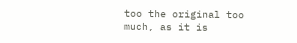too the original too much, as it is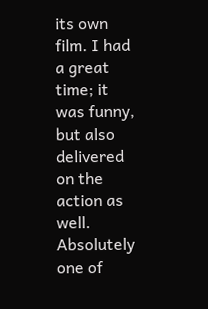its own film. I had a great time; it was funny, but also delivered on the action as well. Absolutely one of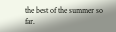the best of the summer so far.